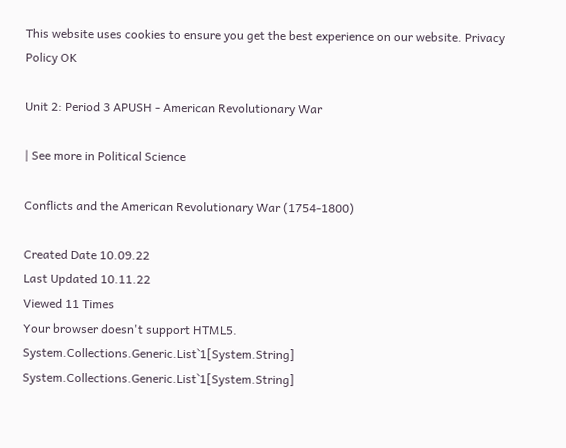This website uses cookies to ensure you get the best experience on our website. Privacy Policy OK

Unit 2: Period 3 APUSH - American Revolutionary War

| See more in Political Science

Conflicts and the American Revolutionary War (1754-1800)

Created Date 10.09.22
Last Updated 10.11.22
Viewed 11 Times
Your browser doesn't support HTML5. System.Collections.Generic.List`1[System.String] System.Collections.Generic.List`1[System.String]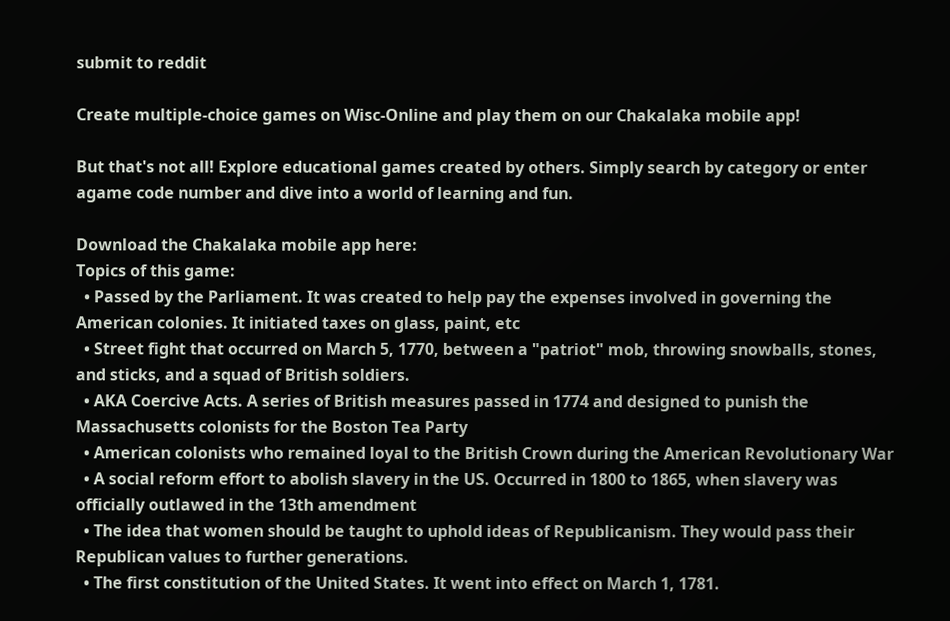submit to reddit

Create multiple-choice games on Wisc-Online and play them on our Chakalaka mobile app!

But that's not all! Explore educational games created by others. Simply search by category or enter agame code number and dive into a world of learning and fun.

Download the Chakalaka mobile app here:
Topics of this game:
  • Passed by the Parliament. It was created to help pay the expenses involved in governing the American colonies. It initiated taxes on glass, paint, etc
  • Street fight that occurred on March 5, 1770, between a "patriot" mob, throwing snowballs, stones, and sticks, and a squad of British soldiers.
  • AKA Coercive Acts. A series of British measures passed in 1774 and designed to punish the Massachusetts colonists for the Boston Tea Party
  • American colonists who remained loyal to the British Crown during the American Revolutionary War
  • A social reform effort to abolish slavery in the US. Occurred in 1800 to 1865, when slavery was officially outlawed in the 13th amendment
  • The idea that women should be taught to uphold ideas of Republicanism. They would pass their Republican values to further generations.
  • The first constitution of the United States. It went into effect on March 1, 1781.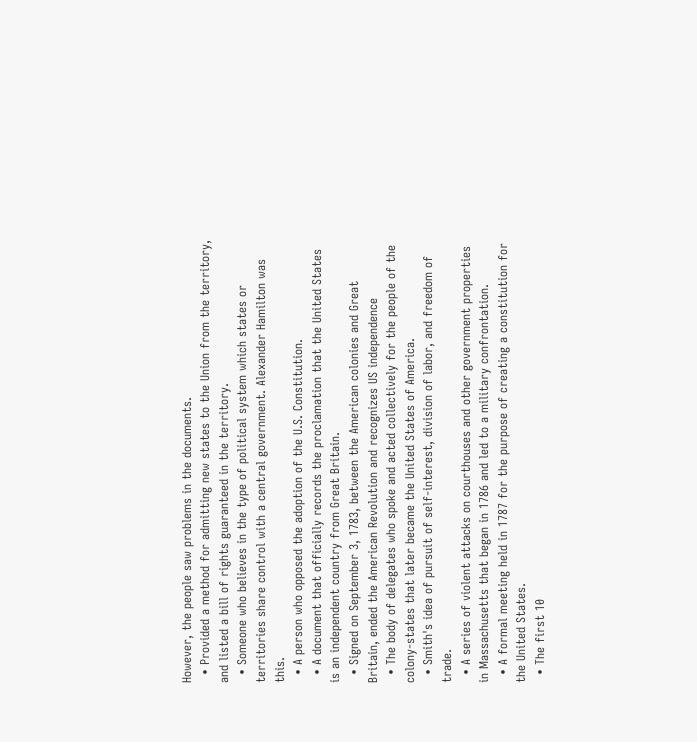However, the people saw problems in the documents.
  • Provided a method for admitting new states to the Union from the territory, and listed a bill of rights guaranteed in the territory.
  • Someone who believes in the type of political system which states or territories share control with a central government. Alexander Hamilton was this.
  • A person who opposed the adoption of the U.S. Constitution.
  • A document that officially records the proclamation that the United States is an independent country from Great Britain.
  • Signed on September 3, 1783, between the American colonies and Great Britain, ended the American Revolution and recognizes US independence
  • The body of delegates who spoke and acted collectively for the people of the colony-states that later became the United States of America.
  • Smith's idea of pursuit of self-interest, division of labor, and freedom of trade.
  • A series of violent attacks on courthouses and other government properties in Massachusetts that began in 1786 and led to a military confrontation.
  • A formal meeting held in 1787 for the purpose of creating a constitution for the United States.
  • The first 10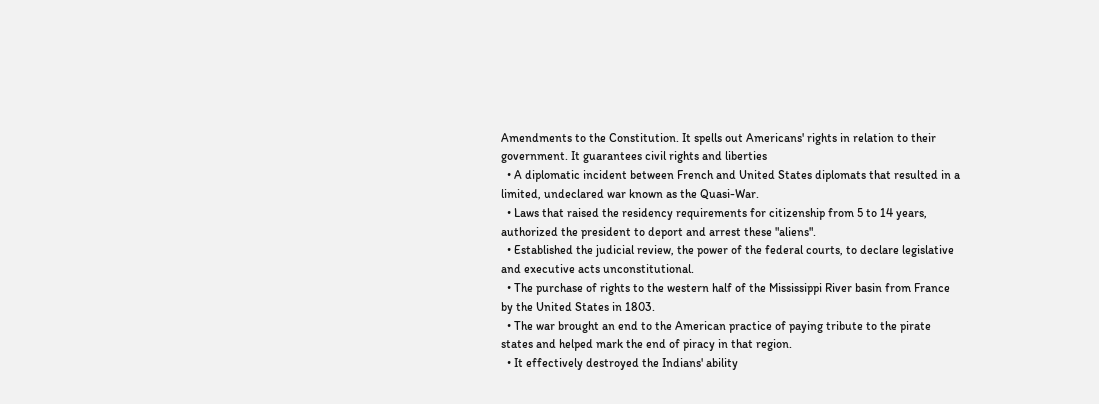Amendments to the Constitution. It spells out Americans' rights in relation to their government. It guarantees civil rights and liberties
  • A diplomatic incident between French and United States diplomats that resulted in a limited, undeclared war known as the Quasi-War.
  • Laws that raised the residency requirements for citizenship from 5 to 14 years, authorized the president to deport and arrest these "aliens".
  • Established the judicial review, the power of the federal courts, to declare legislative and executive acts unconstitutional.
  • The purchase of rights to the western half of the Mississippi River basin from France by the United States in 1803.
  • The war brought an end to the American practice of paying tribute to the pirate states and helped mark the end of piracy in that region.
  • It effectively destroyed the Indians' ability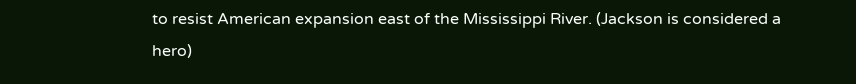to resist American expansion east of the Mississippi River. (Jackson is considered a hero)